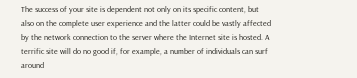The success of your site is dependent not only on its specific content, but also on the complete user experience and the latter could be vastly affected by the network connection to the server where the Internet site is hosted. A terrific site will do no good if, for example, a number of individuals can surf around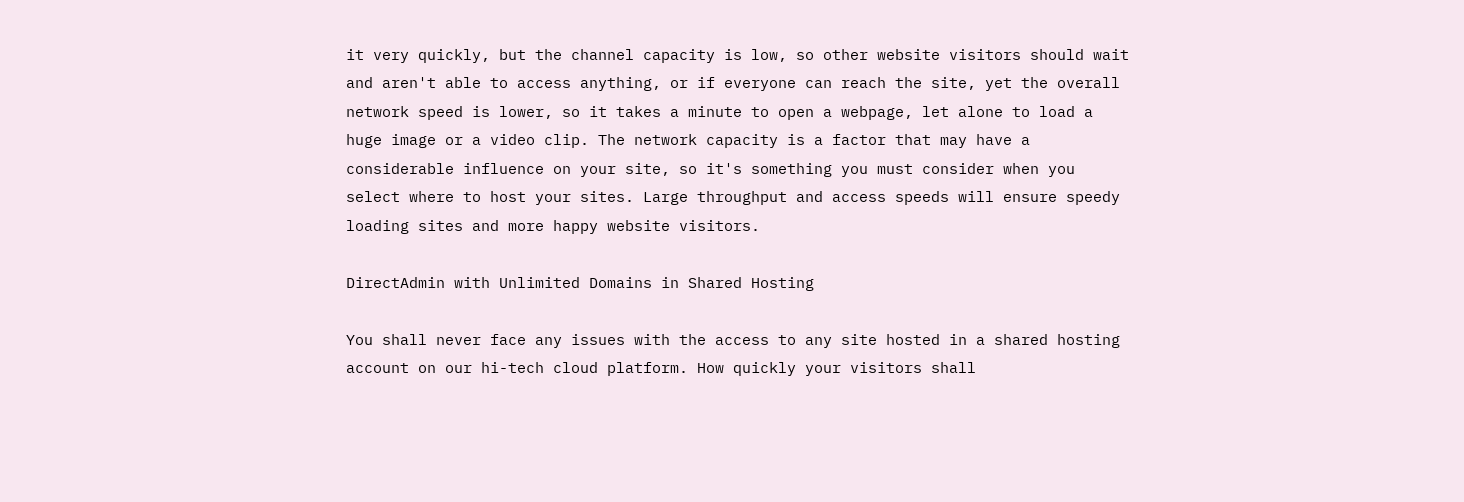it very quickly, but the channel capacity is low, so other website visitors should wait and aren't able to access anything, or if everyone can reach the site, yet the overall network speed is lower, so it takes a minute to open a webpage, let alone to load a huge image or a video clip. The network capacity is a factor that may have a considerable influence on your site, so it's something you must consider when you select where to host your sites. Large throughput and access speeds will ensure speedy loading sites and more happy website visitors.

DirectAdmin with Unlimited Domains in Shared Hosting

You shall never face any issues with the access to any site hosted in a shared hosting account on our hi-tech cloud platform. How quickly your visitors shall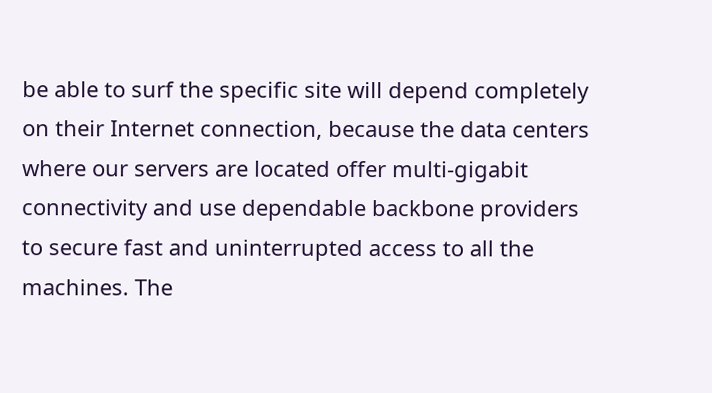be able to surf the specific site will depend completely on their Internet connection, because the data centers where our servers are located offer multi-gigabit connectivity and use dependable backbone providers to secure fast and uninterrupted access to all the machines. The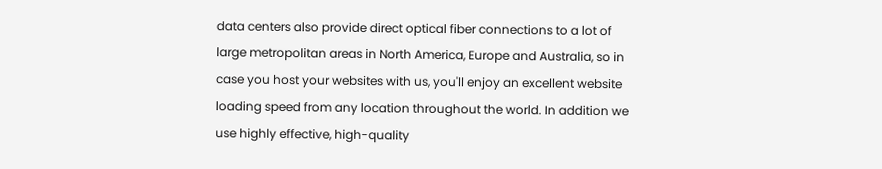data centers also provide direct optical fiber connections to a lot of large metropolitan areas in North America, Europe and Australia, so in case you host your websites with us, you'll enjoy an excellent website loading speed from any location throughout the world. In addition we use highly effective, high-quality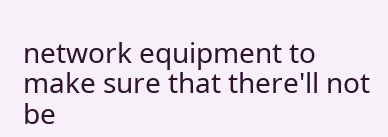network equipment to make sure that there'll not be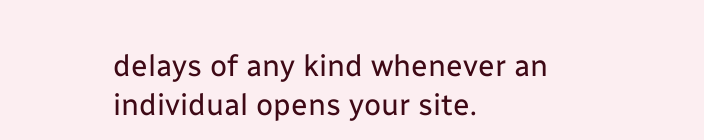delays of any kind whenever an individual opens your site.